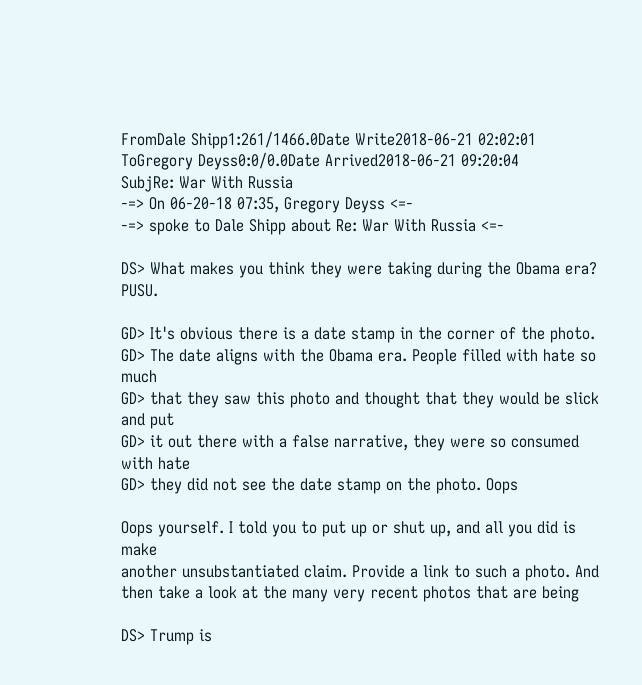FromDale Shipp1:261/1466.0Date Write2018-06-21 02:02:01
ToGregory Deyss0:0/0.0Date Arrived2018-06-21 09:20:04
SubjRe: War With Russia
-=> On 06-20-18 07:35, Gregory Deyss <=-
-=> spoke to Dale Shipp about Re: War With Russia <=-

DS> What makes you think they were taking during the Obama era? PUSU.

GD> It's obvious there is a date stamp in the corner of the photo.
GD> The date aligns with the Obama era. People filled with hate so much
GD> that they saw this photo and thought that they would be slick and put
GD> it out there with a false narrative, they were so consumed with hate
GD> they did not see the date stamp on the photo. Oops

Oops yourself. I told you to put up or shut up, and all you did is make
another unsubstantiated claim. Provide a link to such a photo. And
then take a look at the many very recent photos that are being

DS> Trump is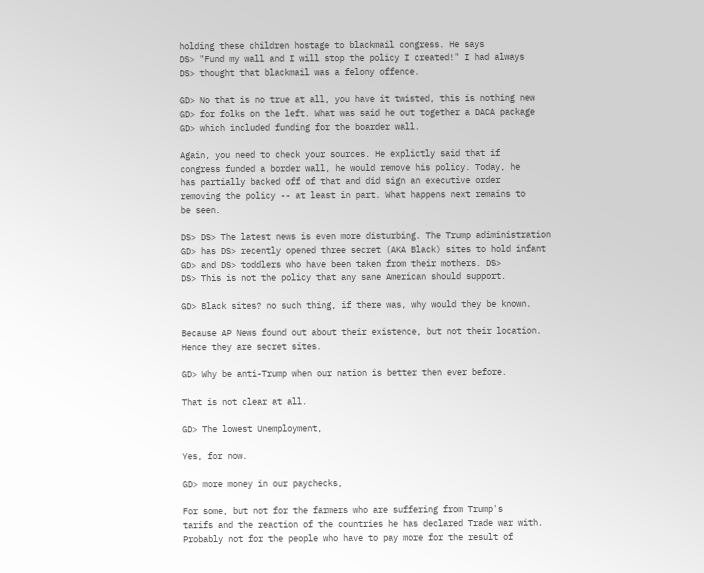holding these children hostage to blackmail congress. He says
DS> "Fund my wall and I will stop the policy I created!" I had always
DS> thought that blackmail was a felony offence.

GD> No that is no true at all, you have it twisted, this is nothing new
GD> for folks on the left. What was said he out together a DACA package
GD> which included funding for the boarder wall.

Again, you need to check your sources. He explictly said that if
congress funded a border wall, he would remove his policy. Today, he
has partially backed off of that and did sign an executive order
removing the policy -- at least in part. What happens next remains to
be seen.

DS> DS> The latest news is even more disturbing. The Trump adiministration
GD> has DS> recently opened three secret (AKA Black) sites to hold infant
GD> and DS> toddlers who have been taken from their mothers. DS>
DS> This is not the policy that any sane American should support.

GD> Black sites? no such thing, if there was, why would they be known.

Because AP News found out about their existence, but not their location.
Hence they are secret sites.

GD> Why be anti-Trump when our nation is better then ever before.

That is not clear at all.

GD> The lowest Unemployment,

Yes, for now.

GD> more money in our paychecks,

For some, but not for the farmers who are suffering from Trump's
tarifs and the reaction of the countries he has declared Trade war with.
Probably not for the people who have to pay more for the result of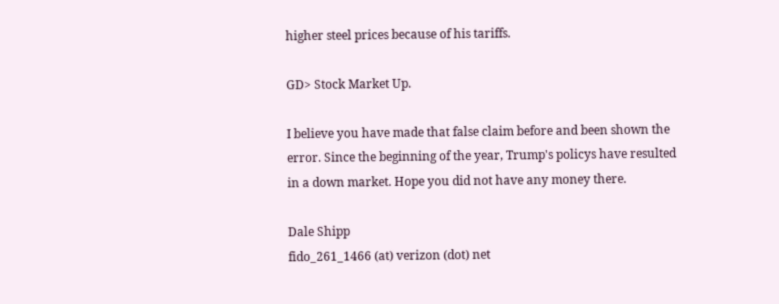higher steel prices because of his tariffs.

GD> Stock Market Up.

I believe you have made that false claim before and been shown the
error. Since the beginning of the year, Trump's policys have resulted
in a down market. Hope you did not have any money there.

Dale Shipp
fido_261_1466 (at) verizon (dot) net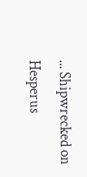... Shipwrecked on Hesperus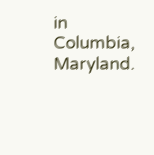in Columbia, Maryland.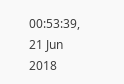00:53:39, 21 Jun 2018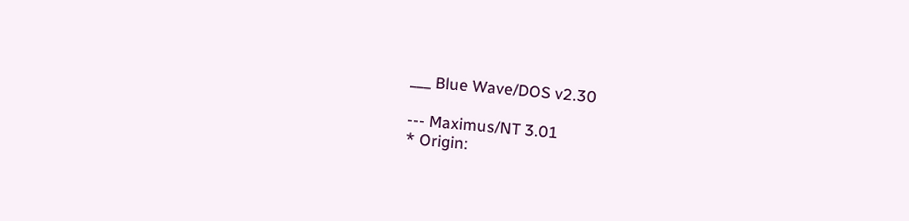___ Blue Wave/DOS v2.30

--- Maximus/NT 3.01
* Origin: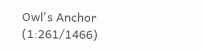Owl's Anchor (1:261/1466)